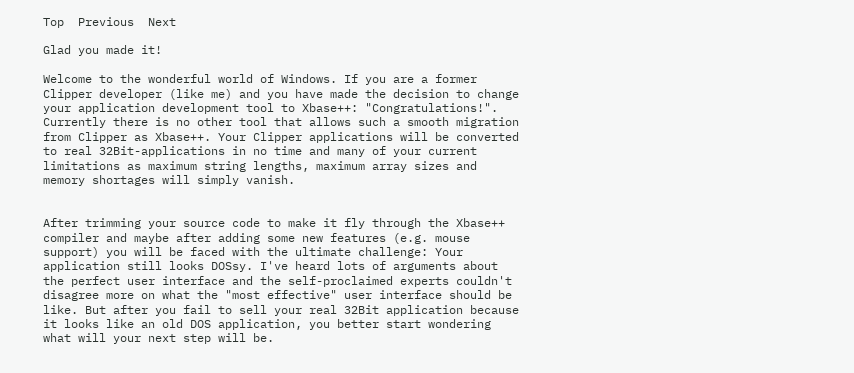Top  Previous  Next

Glad you made it!

Welcome to the wonderful world of Windows. If you are a former Clipper developer (like me) and you have made the decision to change your application development tool to Xbase++: "Congratulations!". Currently there is no other tool that allows such a smooth migration from Clipper as Xbase++. Your Clipper applications will be converted to real 32Bit-applications in no time and many of your current limitations as maximum string lengths, maximum array sizes and memory shortages will simply vanish.


After trimming your source code to make it fly through the Xbase++ compiler and maybe after adding some new features (e.g. mouse support) you will be faced with the ultimate challenge: Your application still looks DOSsy. I've heard lots of arguments about the perfect user interface and the self-proclaimed experts couldn't disagree more on what the "most effective" user interface should be like. But after you fail to sell your real 32Bit application because it looks like an old DOS application, you better start wondering what will your next step will be.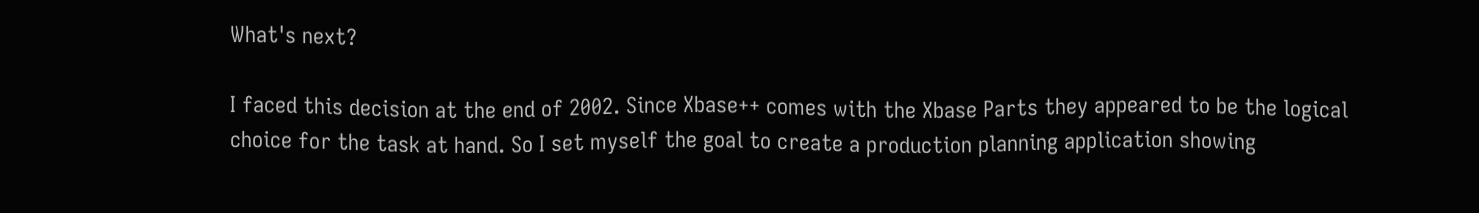What's next?

I faced this decision at the end of 2002. Since Xbase++ comes with the Xbase Parts they appeared to be the logical choice for the task at hand. So I set myself the goal to create a production planning application showing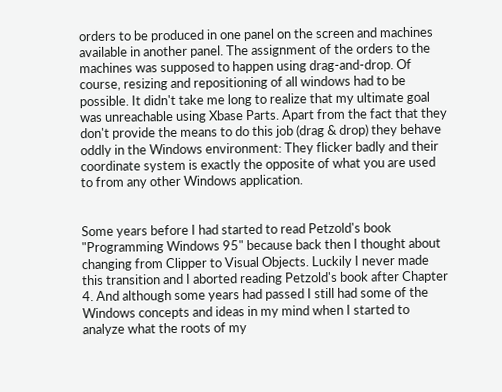orders to be produced in one panel on the screen and machines available in another panel. The assignment of the orders to the machines was supposed to happen using drag-and-drop. Of course, resizing and repositioning of all windows had to be possible. It didn't take me long to realize that my ultimate goal was unreachable using Xbase Parts. Apart from the fact that they don't provide the means to do this job (drag & drop) they behave oddly in the Windows environment: They flicker badly and their coordinate system is exactly the opposite of what you are used to from any other Windows application.


Some years before I had started to read Petzold's book "Programming Windows 95" because back then I thought about changing from Clipper to Visual Objects. Luckily I never made this transition and I aborted reading Petzold's book after Chapter 4. And although some years had passed I still had some of the Windows concepts and ideas in my mind when I started to analyze what the roots of my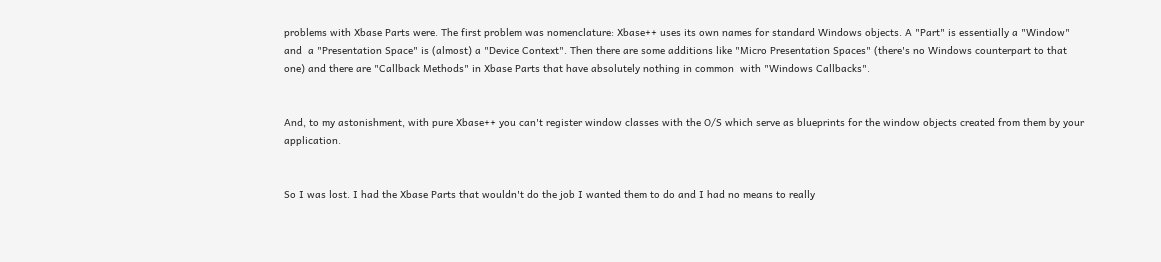problems with Xbase Parts were. The first problem was nomenclature: Xbase++ uses its own names for standard Windows objects. A "Part" is essentially a "Window" and  a "Presentation Space" is (almost) a "Device Context". Then there are some additions like "Micro Presentation Spaces" (there's no Windows counterpart to that one) and there are "Callback Methods" in Xbase Parts that have absolutely nothing in common  with "Windows Callbacks".


And, to my astonishment, with pure Xbase++ you can't register window classes with the O/S which serve as blueprints for the window objects created from them by your application.


So I was lost. I had the Xbase Parts that wouldn't do the job I wanted them to do and I had no means to really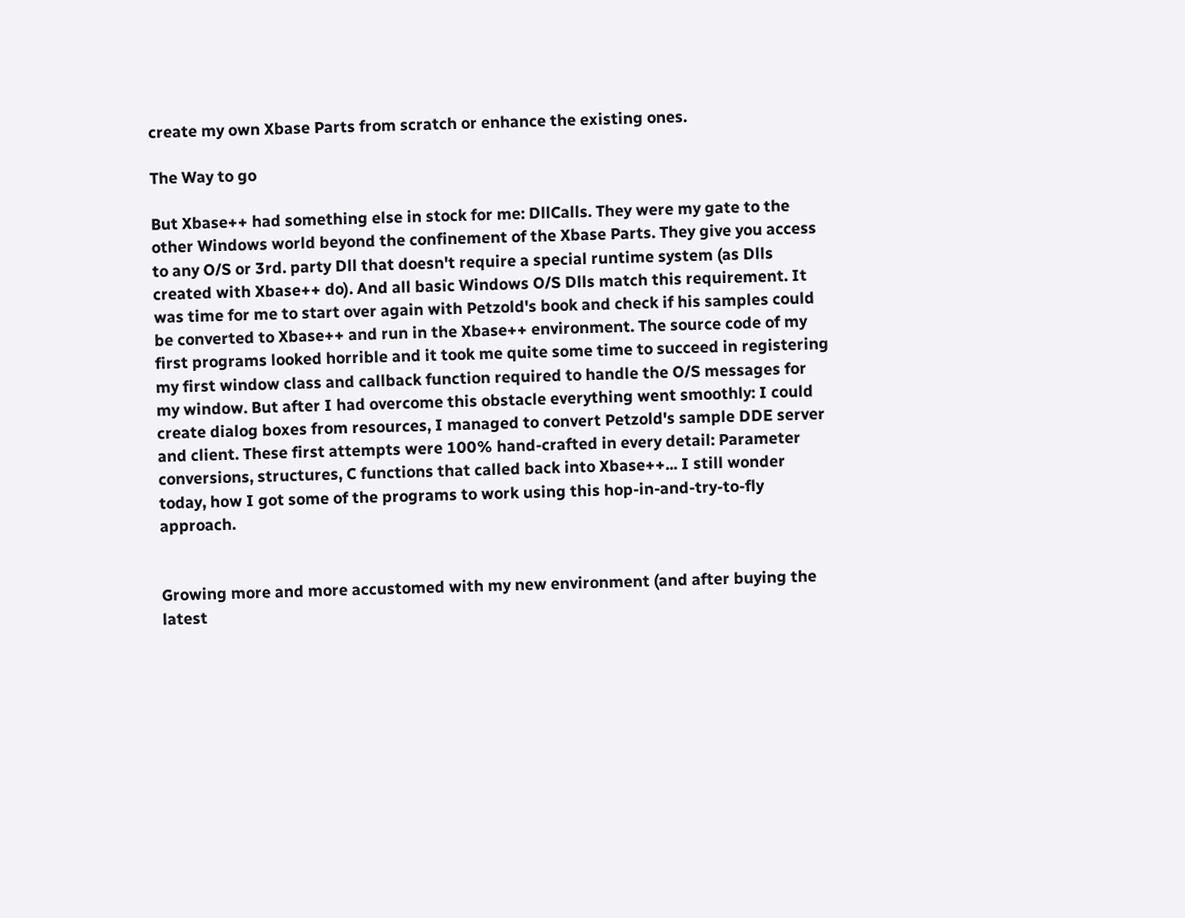create my own Xbase Parts from scratch or enhance the existing ones.

The Way to go

But Xbase++ had something else in stock for me: DllCalls. They were my gate to the other Windows world beyond the confinement of the Xbase Parts. They give you access to any O/S or 3rd. party Dll that doesn't require a special runtime system (as Dlls created with Xbase++ do). And all basic Windows O/S Dlls match this requirement. It was time for me to start over again with Petzold's book and check if his samples could be converted to Xbase++ and run in the Xbase++ environment. The source code of my first programs looked horrible and it took me quite some time to succeed in registering my first window class and callback function required to handle the O/S messages for my window. But after I had overcome this obstacle everything went smoothly: I could create dialog boxes from resources, I managed to convert Petzold's sample DDE server and client. These first attempts were 100% hand-crafted in every detail: Parameter conversions, structures, C functions that called back into Xbase++... I still wonder today, how I got some of the programs to work using this hop-in-and-try-to-fly approach.


Growing more and more accustomed with my new environment (and after buying the latest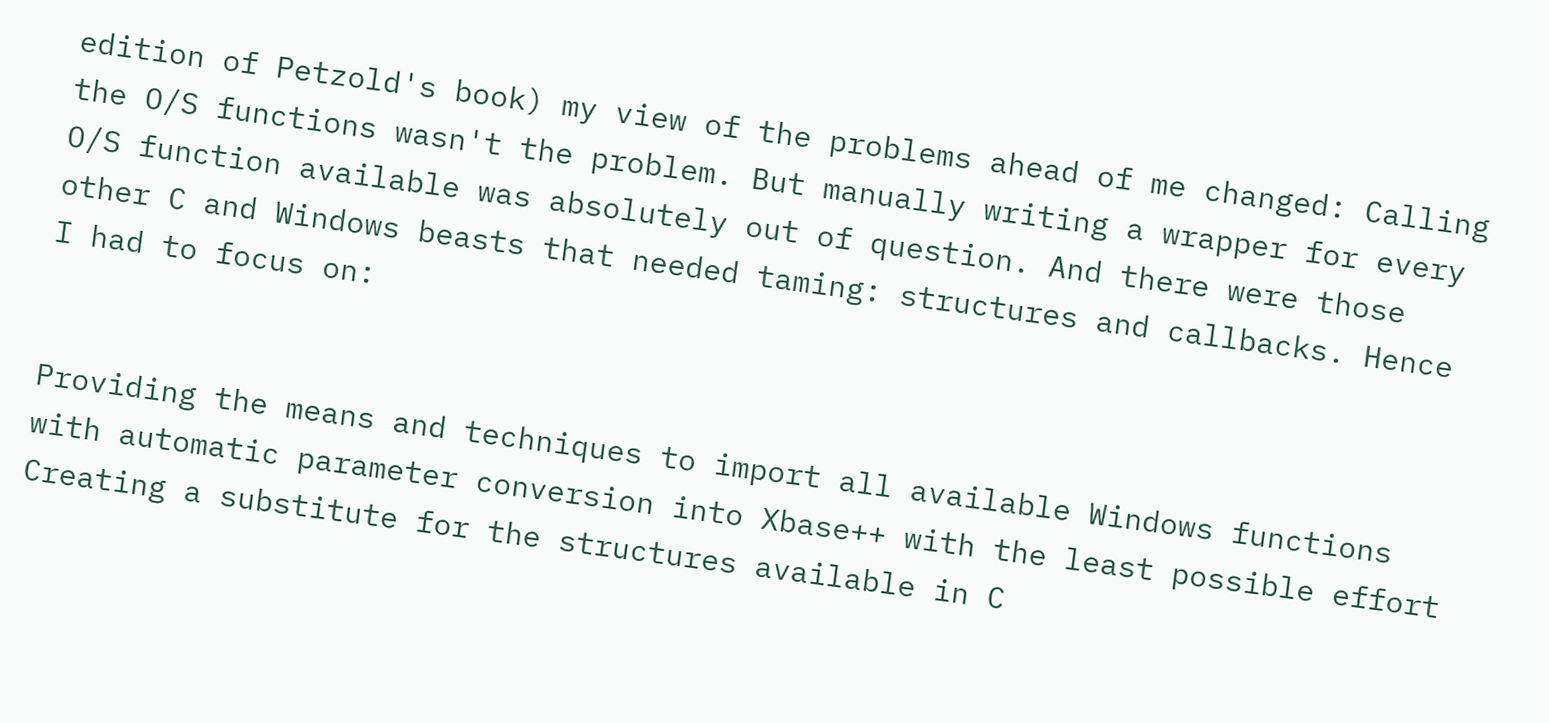edition of Petzold's book) my view of the problems ahead of me changed: Calling the O/S functions wasn't the problem. But manually writing a wrapper for every O/S function available was absolutely out of question. And there were those other C and Windows beasts that needed taming: structures and callbacks. Hence I had to focus on:


Providing the means and techniques to import all available Windows functions with automatic parameter conversion into Xbase++ with the least possible effort
Creating a substitute for the structures available in C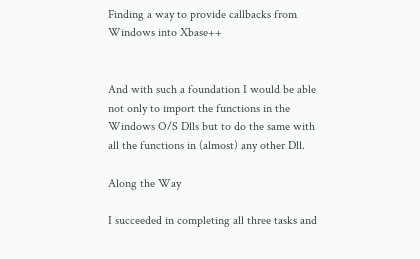Finding a way to provide callbacks from Windows into Xbase++


And with such a foundation I would be able not only to import the functions in the Windows O/S Dlls but to do the same with all the functions in (almost) any other Dll.

Along the Way

I succeeded in completing all three tasks and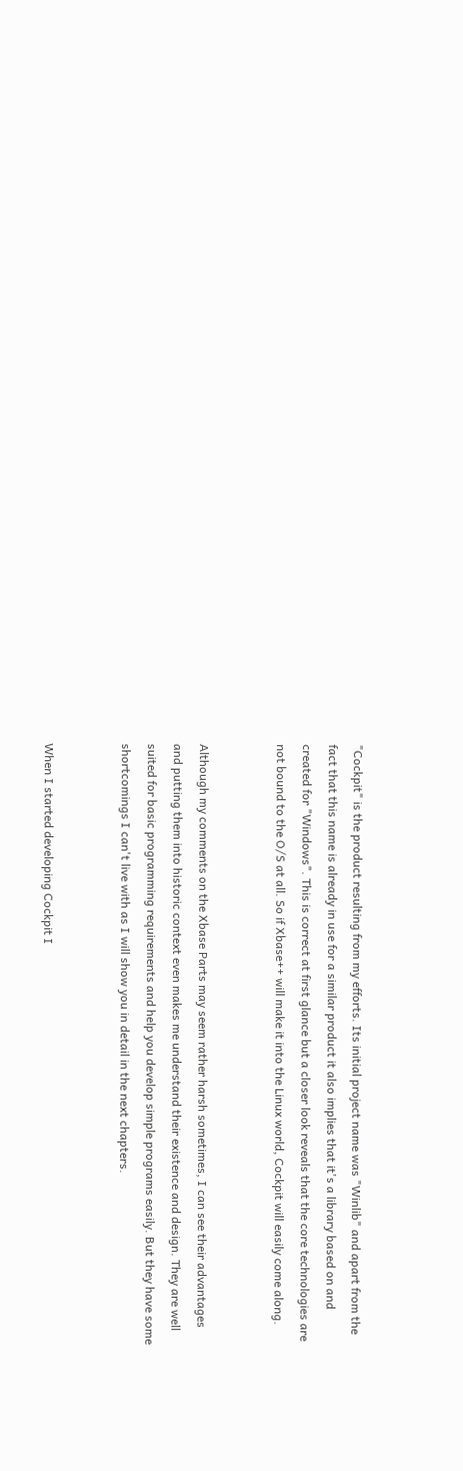"Cockpit" is the product resulting from my efforts. Its initial project name was "Winlib" and apart from the fact that this name is already in use for a similar product it also implies that it's a library based on and created for "Windows". This is correct at first glance but a closer look reveals that the core technologies are not bound to the O/S at all. So if Xbase++ will make it into the Linux world, Cockpit will easily come along.


Although my comments on the Xbase Parts may seem rather harsh sometimes, I can see their advantages and putting them into historic context even makes me understand their existence and design. They are well suited for basic programming requirements and help you develop simple programs easily. But they have some shortcomings I can't live with as I will show you in detail in the next chapters.


When I started developing Cockpit I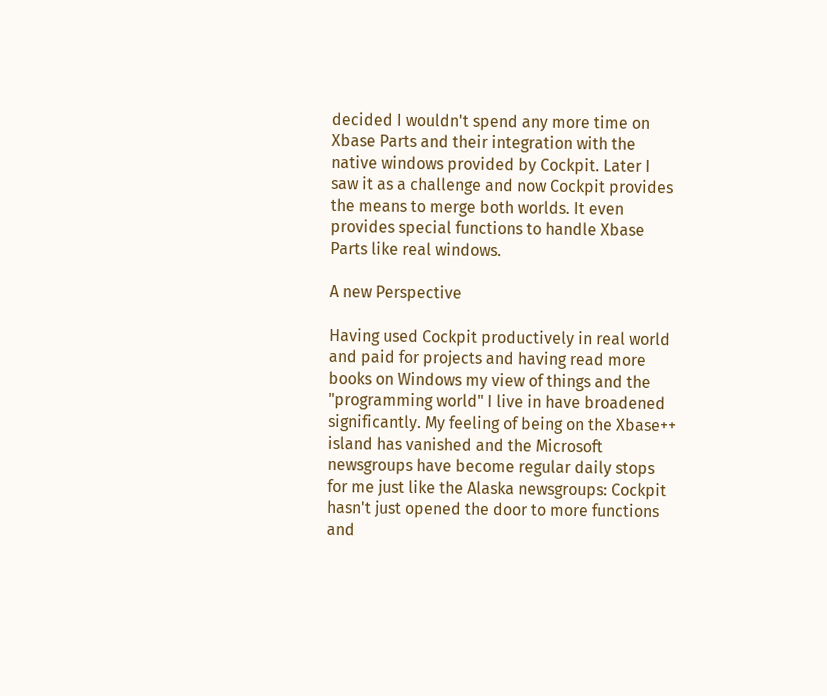decided I wouldn't spend any more time on Xbase Parts and their integration with the native windows provided by Cockpit. Later I saw it as a challenge and now Cockpit provides the means to merge both worlds. It even provides special functions to handle Xbase Parts like real windows.

A new Perspective

Having used Cockpit productively in real world and paid for projects and having read more books on Windows my view of things and the "programming world" I live in have broadened significantly. My feeling of being on the Xbase++ island has vanished and the Microsoft newsgroups have become regular daily stops for me just like the Alaska newsgroups: Cockpit hasn't just opened the door to more functions and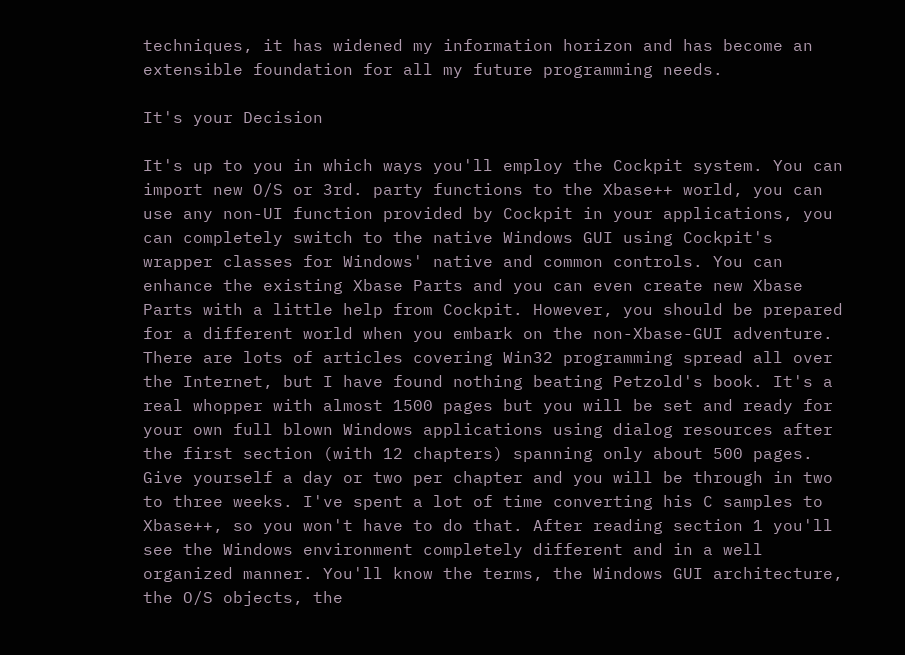techniques, it has widened my information horizon and has become an extensible foundation for all my future programming needs.

It's your Decision

It's up to you in which ways you'll employ the Cockpit system. You can import new O/S or 3rd. party functions to the Xbase++ world, you can use any non-UI function provided by Cockpit in your applications, you can completely switch to the native Windows GUI using Cockpit's wrapper classes for Windows' native and common controls. You can enhance the existing Xbase Parts and you can even create new Xbase Parts with a little help from Cockpit. However, you should be prepared for a different world when you embark on the non-Xbase-GUI adventure. There are lots of articles covering Win32 programming spread all over the Internet, but I have found nothing beating Petzold's book. It's a real whopper with almost 1500 pages but you will be set and ready for your own full blown Windows applications using dialog resources after the first section (with 12 chapters) spanning only about 500 pages. Give yourself a day or two per chapter and you will be through in two to three weeks. I've spent a lot of time converting his C samples to Xbase++, so you won't have to do that. After reading section 1 you'll see the Windows environment completely different and in a well organized manner. You'll know the terms, the Windows GUI architecture, the O/S objects, the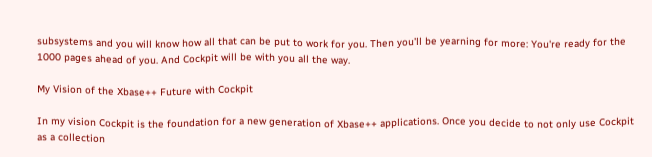subsystems and you will know how all that can be put to work for you. Then you'll be yearning for more: You're ready for the 1000 pages ahead of you. And Cockpit will be with you all the way.

My Vision of the Xbase++ Future with Cockpit

In my vision Cockpit is the foundation for a new generation of Xbase++ applications. Once you decide to not only use Cockpit as a collection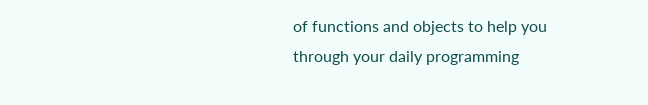of functions and objects to help you through your daily programming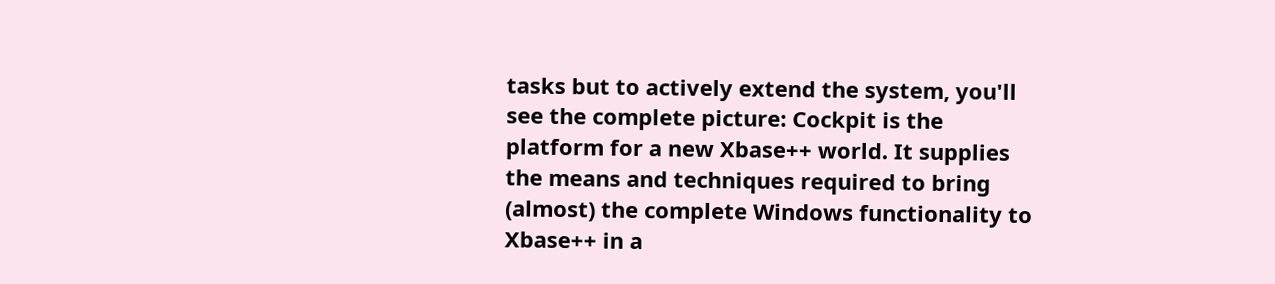tasks but to actively extend the system, you'll see the complete picture: Cockpit is the platform for a new Xbase++ world. It supplies the means and techniques required to bring (almost) the complete Windows functionality to Xbase++ in a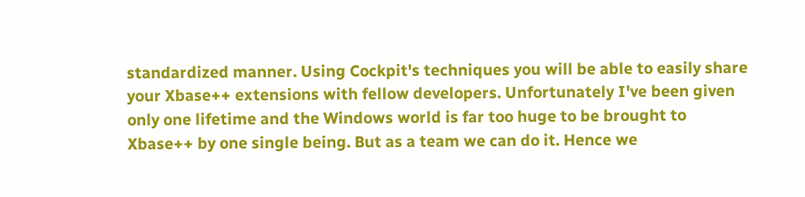standardized manner. Using Cockpit's techniques you will be able to easily share your Xbase++ extensions with fellow developers. Unfortunately I've been given only one lifetime and the Windows world is far too huge to be brought to Xbase++ by one single being. But as a team we can do it. Hence we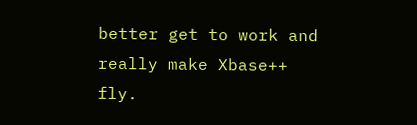better get to work and really make Xbase++ fly.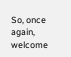So, once again, welcome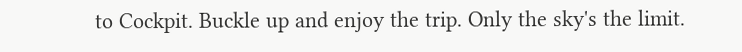to Cockpit. Buckle up and enjoy the trip. Only the sky's the limit.